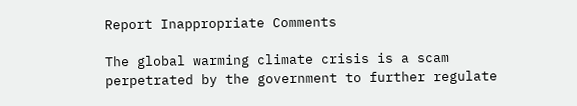Report Inappropriate Comments

The global warming climate crisis is a scam perpetrated by the government to further regulate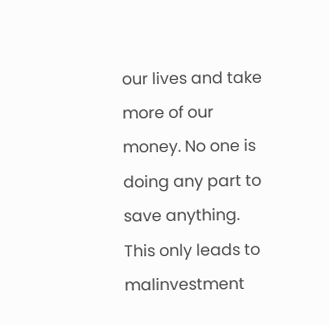our lives and take more of our money. No one is doing any part to save anything. This only leads to malinvestment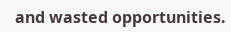and wasted opportunities.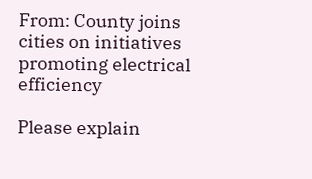From: County joins cities on initiatives promoting electrical efficiency

Please explain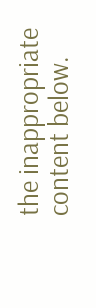the inappropriate content below.